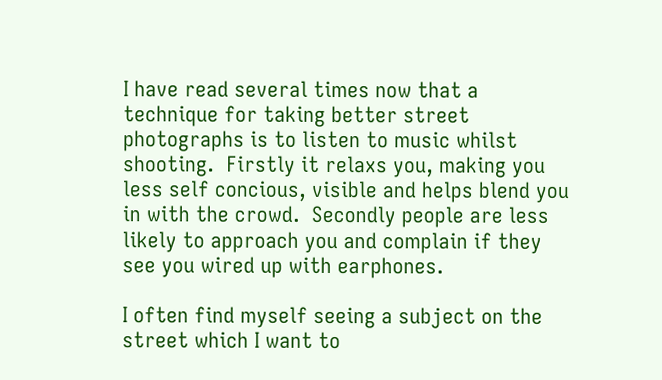I have read several times now that a technique for taking better street photographs is to listen to music whilst shooting.  Firstly it relaxs you, making you less self concious, visible and helps blend you in with the crowd.  Secondly people are less likely to approach you and complain if they see you wired up with earphones.

I often find myself seeing a subject on the street which I want to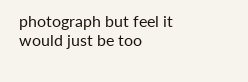photograph but feel it would just be too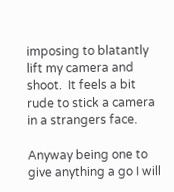imposing to blatantly lift my camera and shoot.  It feels a bit rude to stick a camera in a strangers face.

Anyway being one to give anything a go I will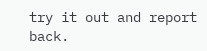try it out and report back.